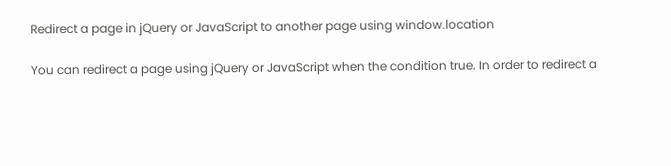Redirect a page in jQuery or JavaScript to another page using window.location

You can redirect a page using jQuery or JavaScript when the condition true. In order to redirect a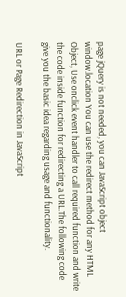page jQuery is not needed, you can JavaScript object window.location You can use the redirect method for any HTML Object, Use onclick event handler to call required function and write the code inside function for redirecting a URL.The following code give you the basic idea regarding usage and functionality.

URL or Page Redirection in JavaScript